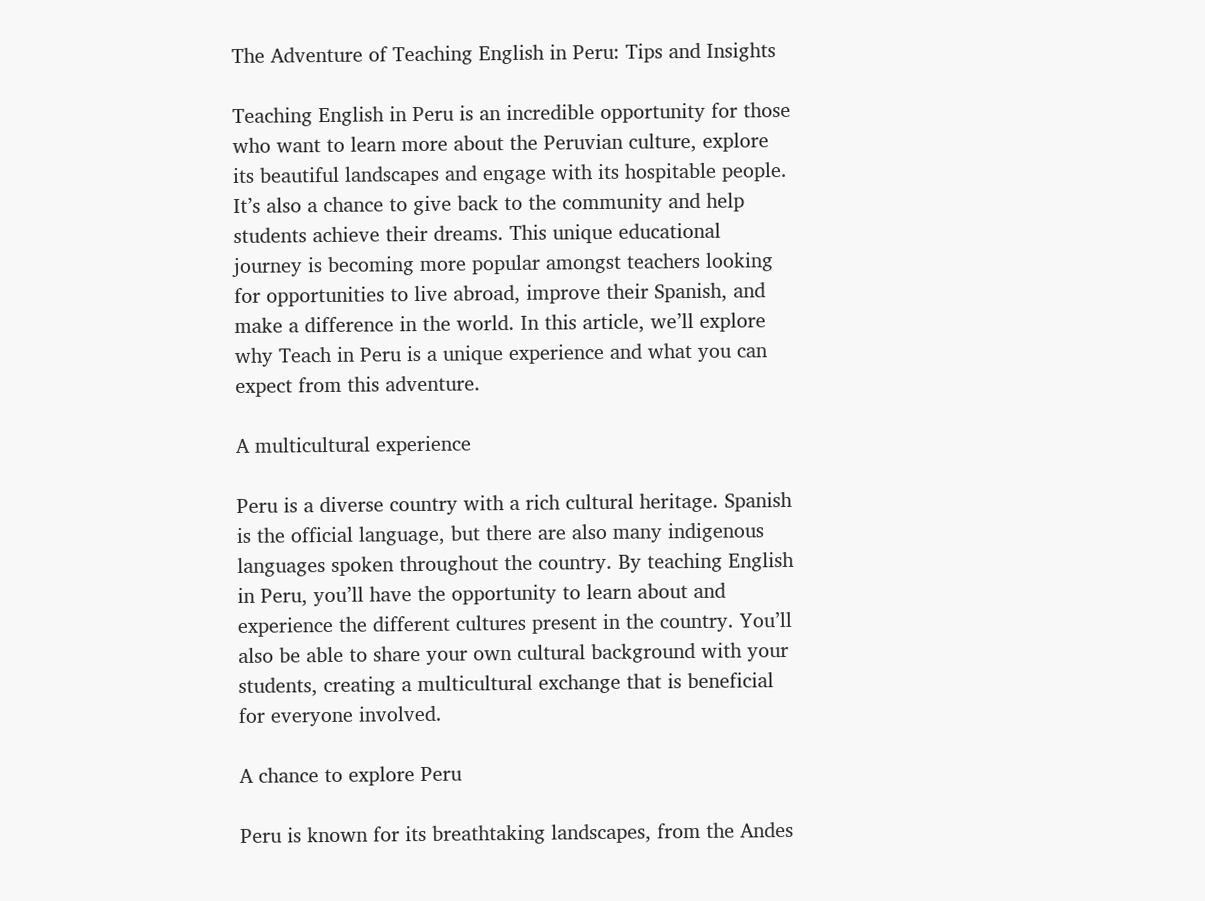The Adventure of Teaching English in Peru: Tips and Insights

Teaching English in Peru is an incredible opportunity for those who want to learn more about the Peruvian culture, explore its beautiful landscapes and engage with its hospitable people. It’s also a chance to give back to the community and help students achieve their dreams. This unique educational journey is becoming more popular amongst teachers looking for opportunities to live abroad, improve their Spanish, and make a difference in the world. In this article, we’ll explore why Teach in Peru is a unique experience and what you can expect from this adventure.

A multicultural experience

Peru is a diverse country with a rich cultural heritage. Spanish is the official language, but there are also many indigenous languages spoken throughout the country. By teaching English in Peru, you’ll have the opportunity to learn about and experience the different cultures present in the country. You’ll also be able to share your own cultural background with your students, creating a multicultural exchange that is beneficial for everyone involved.

A chance to explore Peru

Peru is known for its breathtaking landscapes, from the Andes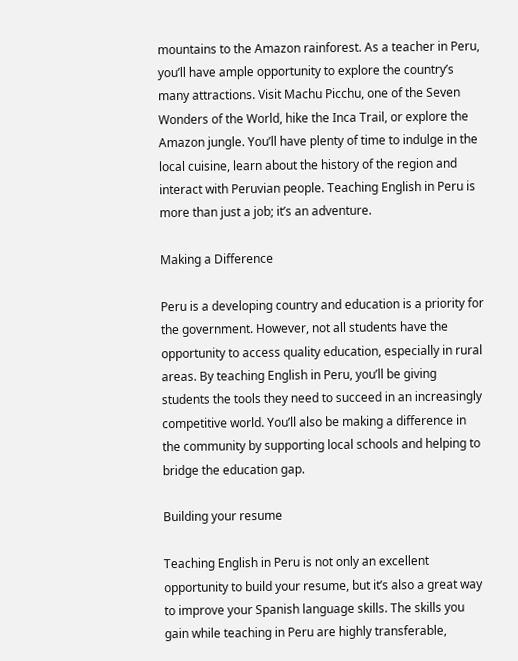mountains to the Amazon rainforest. As a teacher in Peru, you’ll have ample opportunity to explore the country’s many attractions. Visit Machu Picchu, one of the Seven Wonders of the World, hike the Inca Trail, or explore the Amazon jungle. You’ll have plenty of time to indulge in the local cuisine, learn about the history of the region and interact with Peruvian people. Teaching English in Peru is more than just a job; it’s an adventure.

Making a Difference

Peru is a developing country and education is a priority for the government. However, not all students have the opportunity to access quality education, especially in rural areas. By teaching English in Peru, you’ll be giving students the tools they need to succeed in an increasingly competitive world. You’ll also be making a difference in the community by supporting local schools and helping to bridge the education gap.

Building your resume

Teaching English in Peru is not only an excellent opportunity to build your resume, but it’s also a great way to improve your Spanish language skills. The skills you gain while teaching in Peru are highly transferable,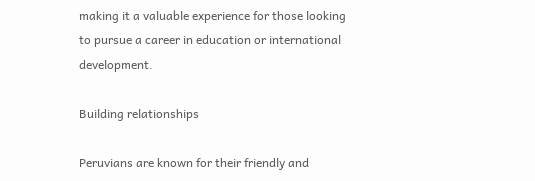making it a valuable experience for those looking to pursue a career in education or international development.

Building relationships

Peruvians are known for their friendly and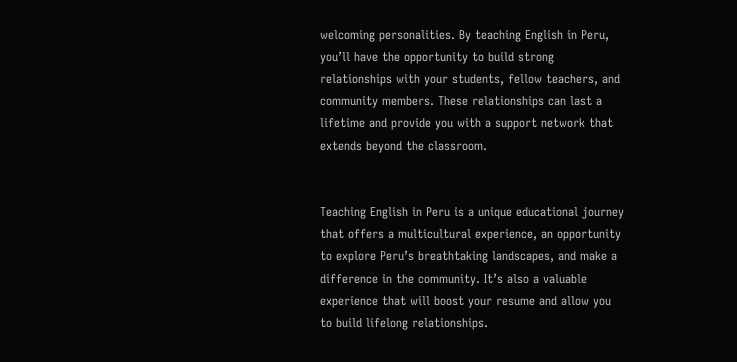welcoming personalities. By teaching English in Peru, you’ll have the opportunity to build strong relationships with your students, fellow teachers, and community members. These relationships can last a lifetime and provide you with a support network that extends beyond the classroom.


Teaching English in Peru is a unique educational journey that offers a multicultural experience, an opportunity to explore Peru’s breathtaking landscapes, and make a difference in the community. It’s also a valuable experience that will boost your resume and allow you to build lifelong relationships.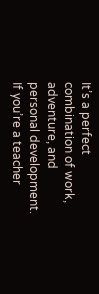It’s a perfect combination of work, adventure, and personal development. If you’re a teacher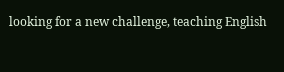looking for a new challenge, teaching English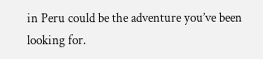in Peru could be the adventure you’ve been looking for.